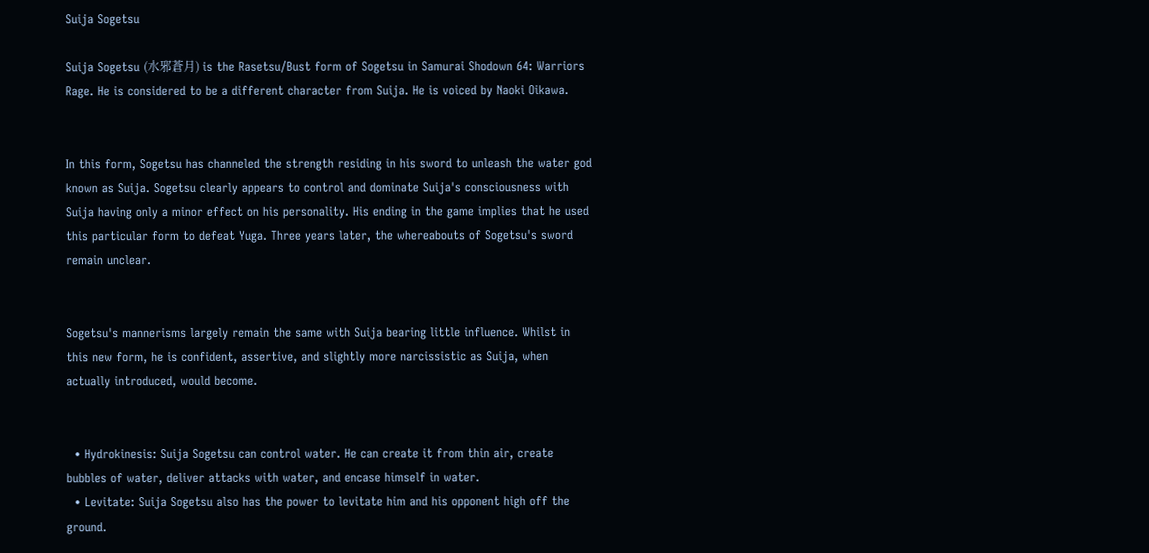Suija Sogetsu

Suija Sogetsu (水邪蒼月) is the Rasetsu/Bust form of Sogetsu in Samurai Shodown 64: Warriors Rage. He is considered to be a different character from Suija. He is voiced by Naoki Oikawa.


In this form, Sogetsu has channeled the strength residing in his sword to unleash the water god known as Suija. Sogetsu clearly appears to control and dominate Suija's consciousness with Suija having only a minor effect on his personality. His ending in the game implies that he used this particular form to defeat Yuga. Three years later, the whereabouts of Sogetsu's sword remain unclear.


Sogetsu's mannerisms largely remain the same with Suija bearing little influence. Whilst in this new form, he is confident, assertive, and slightly more narcissistic as Suija, when actually introduced, would become.


  • Hydrokinesis: Suija Sogetsu can control water. He can create it from thin air, create bubbles of water, deliver attacks with water, and encase himself in water.
  • Levitate: Suija Sogetsu also has the power to levitate him and his opponent high off the ground.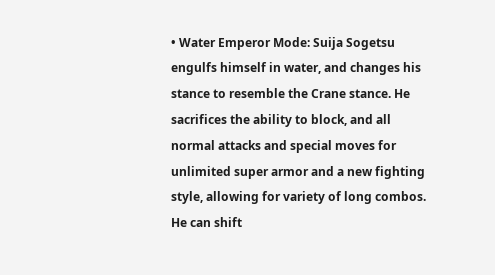• Water Emperor Mode: Suija Sogetsu engulfs himself in water, and changes his stance to resemble the Crane stance. He sacrifices the ability to block, and all normal attacks and special moves for unlimited super armor and a new fighting style, allowing for variety of long combos. He can shift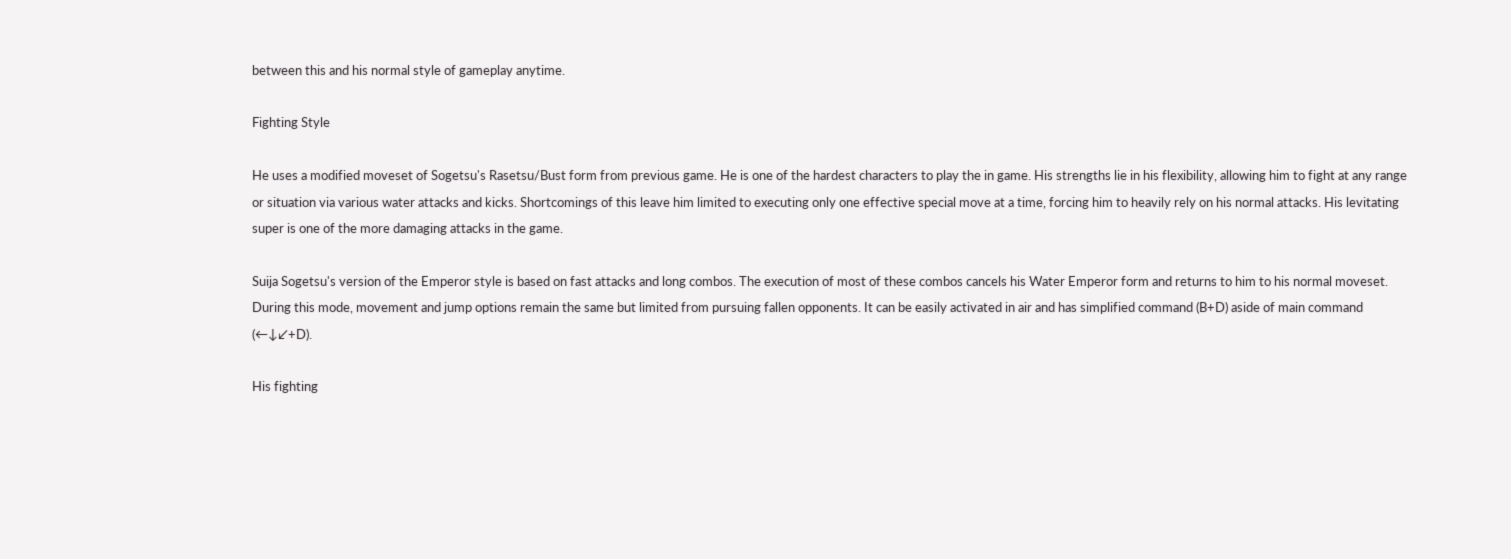between this and his normal style of gameplay anytime.

Fighting Style

He uses a modified moveset of Sogetsu's Rasetsu/Bust form from previous game. He is one of the hardest characters to play the in game. His strengths lie in his flexibility, allowing him to fight at any range or situation via various water attacks and kicks. Shortcomings of this leave him limited to executing only one effective special move at a time, forcing him to heavily rely on his normal attacks. His levitating super is one of the more damaging attacks in the game.

Suija Sogetsu's version of the Emperor style is based on fast attacks and long combos. The execution of most of these combos cancels his Water Emperor form and returns to him to his normal moveset. During this mode, movement and jump options remain the same but limited from pursuing fallen opponents. It can be easily activated in air and has simplified command (B+D) aside of main command (←↓↙+D).

His fighting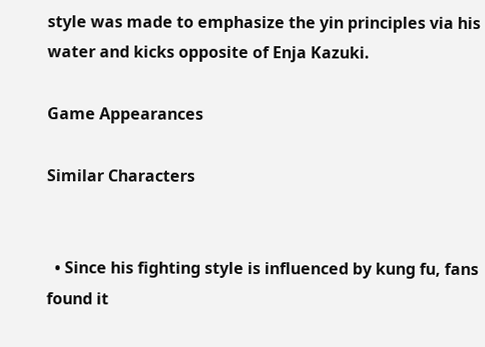style was made to emphasize the yin principles via his water and kicks opposite of Enja Kazuki.

Game Appearances

Similar Characters


  • Since his fighting style is influenced by kung fu, fans found it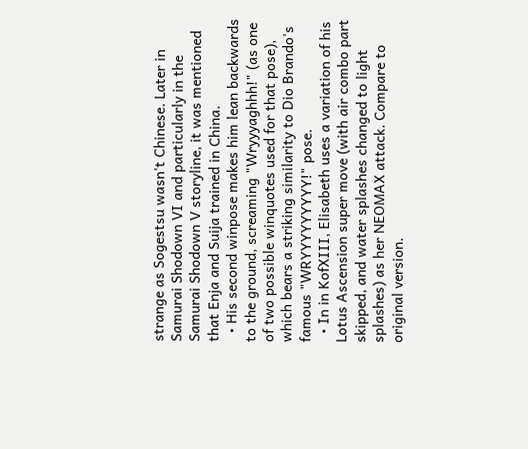strange as Sogestsu wasn't Chinese. Later in Samurai Shodown VI and particularly in the Samurai Shodown V storyline, it was mentioned that Enja and Suija trained in China.
  • His second winpose makes him lean backwards to the ground, screaming "Wryyyaghhh!" (as one of two possible winquotes used for that pose), which bears a striking similarity to Dio Brando's famous "WRYYYYYYYYY!" pose.
  • In in KofXIII, Elisabeth uses a variation of his Lotus Ascension super move (with air combo part skipped, and water splashes changed to light splashes) as her NEOMAX attack. Compare to original version.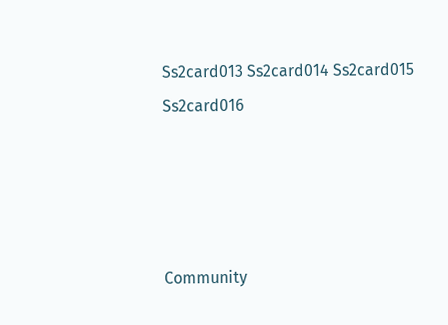Ss2card013 Ss2card014 Ss2card015 Ss2card016




Community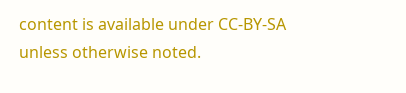content is available under CC-BY-SA unless otherwise noted.